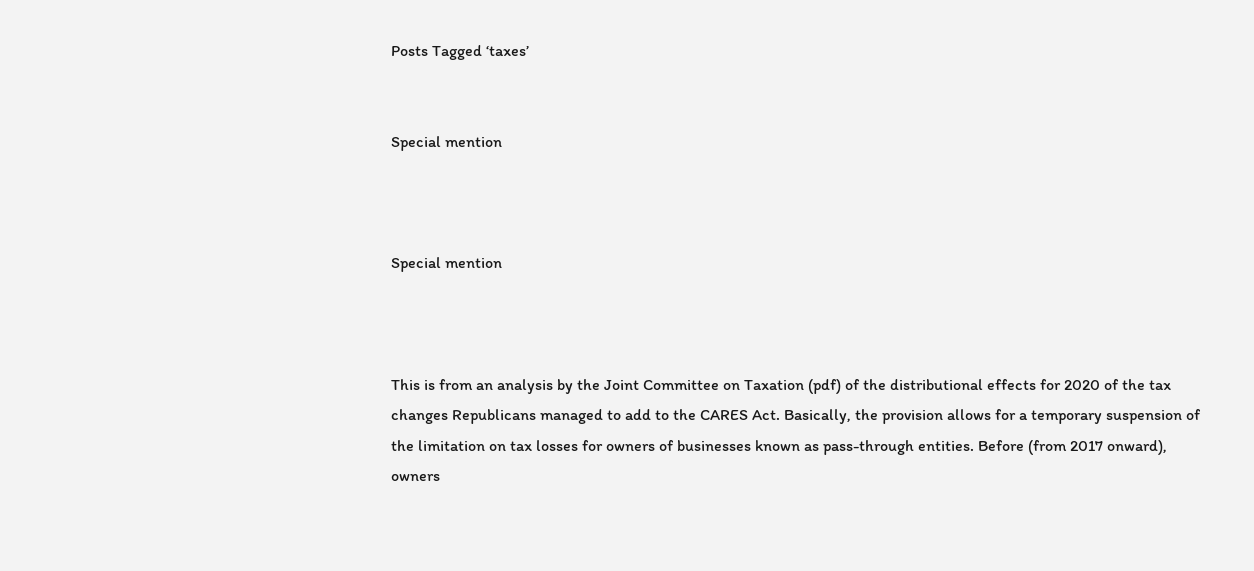Posts Tagged ‘taxes’


Special mention



Special mention



This is from an analysis by the Joint Committee on Taxation (pdf) of the distributional effects for 2020 of the tax changes Republicans managed to add to the CARES Act. Basically, the provision allows for a temporary suspension of the limitation on tax losses for owners of businesses known as pass-through entities. Before (from 2017 onward), owners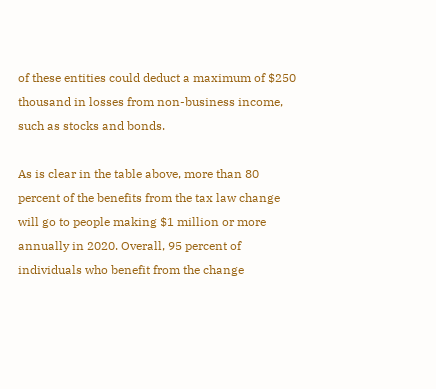of these entities could deduct a maximum of $250 thousand in losses from non-business income, such as stocks and bonds.

As is clear in the table above, more than 80 percent of the benefits from the tax law change will go to people making $1 million or more annually in 2020. Overall, 95 percent of individuals who benefit from the change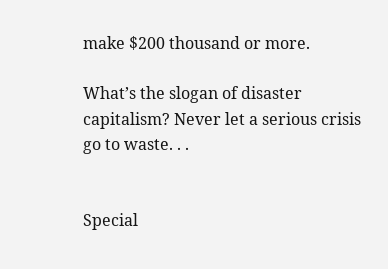make $200 thousand or more.

What’s the slogan of disaster capitalism? Never let a serious crisis go to waste. . .


Special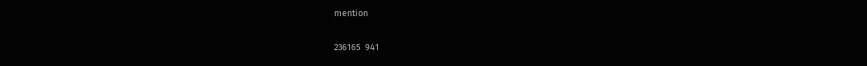mention

236165  941